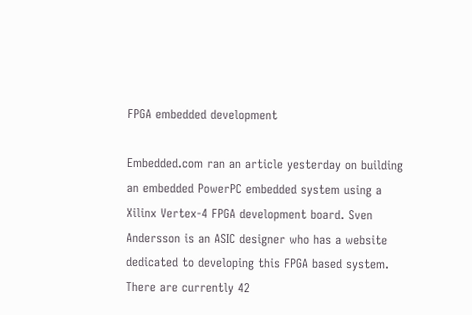FPGA embedded development

Embedded.com ran an article yesterday on building an embedded PowerPC embedded system using a Xilinx Vertex-4 FPGA development board. Sven Andersson is an ASIC designer who has a website dedicated to developing this FPGA based system. There are currently 42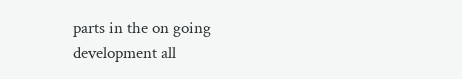parts in the on going development all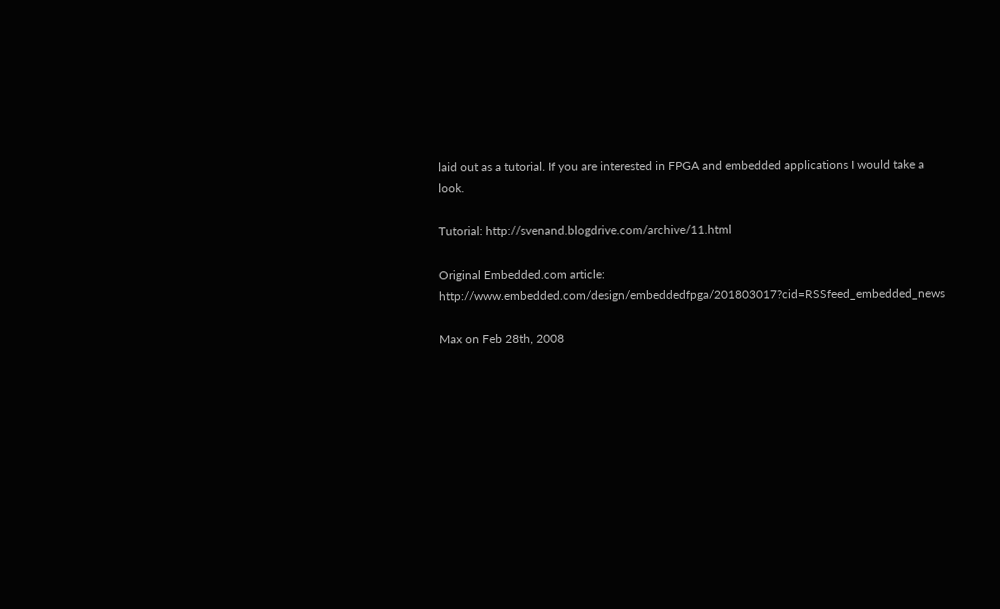laid out as a tutorial. If you are interested in FPGA and embedded applications I would take a look.

Tutorial: http://svenand.blogdrive.com/archive/11.html

Original Embedded.com article: http://www.embedded.com/design/embeddedfpga/201803017?cid=RSSfeed_embedded_news

Max on Feb 28th, 2008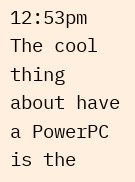12:53pm
The cool thing about have a PowerPC is the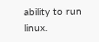ability to run linux.